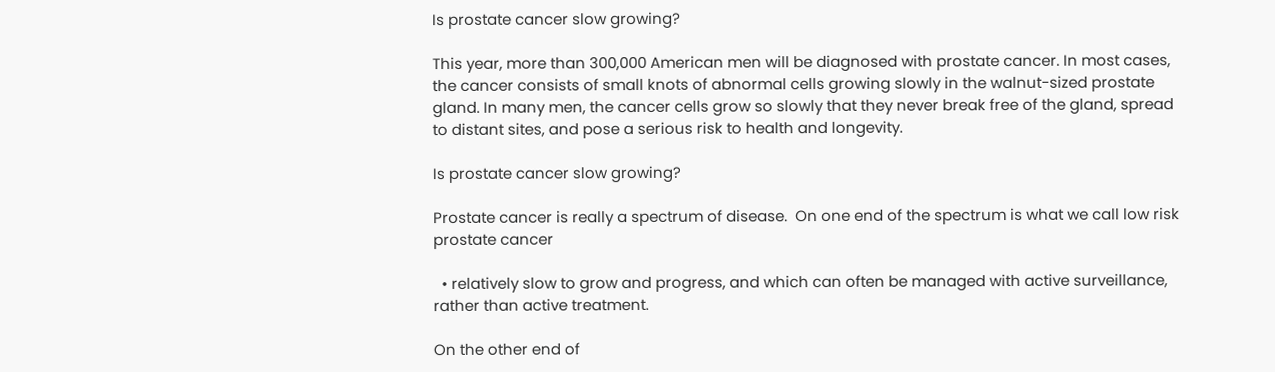Is prostate cancer slow growing?

This year, more than 300,000 American men will be diagnosed with prostate cancer. In most cases, the cancer consists of small knots of abnormal cells growing slowly in the walnut-sized prostate gland. In many men, the cancer cells grow so slowly that they never break free of the gland, spread to distant sites, and pose a serious risk to health and longevity.

Is prostate cancer slow growing?

Prostate cancer is really a spectrum of disease.  On one end of the spectrum is what we call low risk prostate cancer

  • relatively slow to grow and progress, and which can often be managed with active surveillance, rather than active treatment.

On the other end of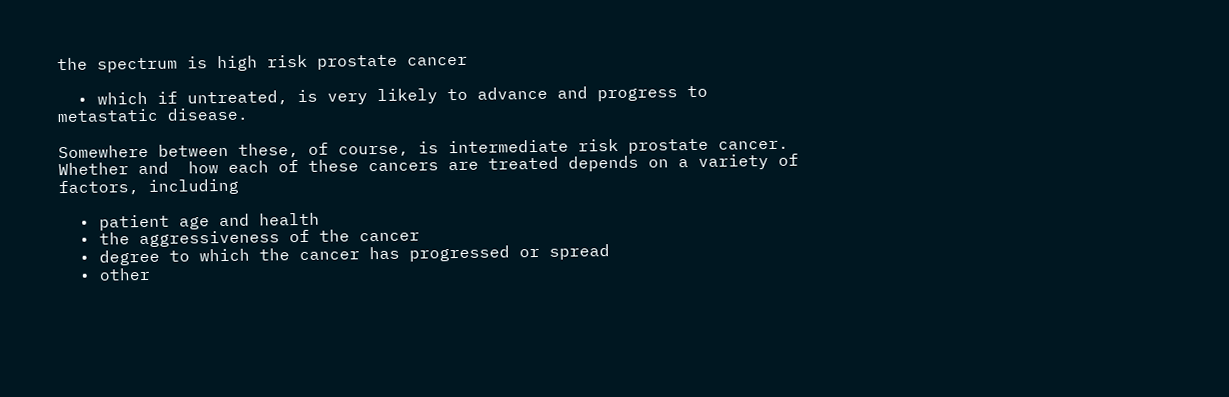the spectrum is high risk prostate cancer

  • which if untreated, is very likely to advance and progress to metastatic disease.

Somewhere between these, of course, is intermediate risk prostate cancer.  Whether and  how each of these cancers are treated depends on a variety of factors, including

  • patient age and health
  • the aggressiveness of the cancer
  • degree to which the cancer has progressed or spread
  • other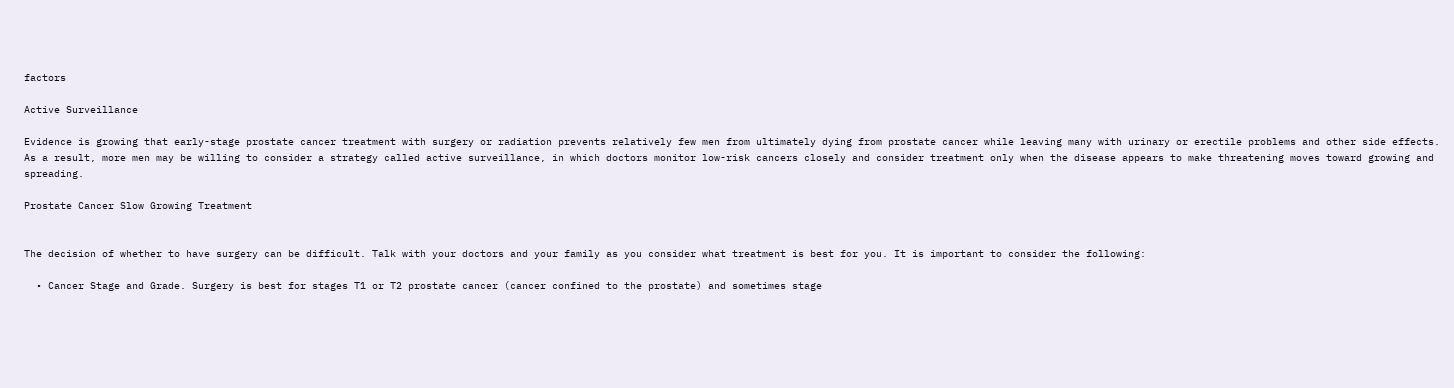factors

Active Surveillance

Evidence is growing that early-stage prostate cancer treatment with surgery or radiation prevents relatively few men from ultimately dying from prostate cancer while leaving many with urinary or erectile problems and other side effects. As a result, more men may be willing to consider a strategy called active surveillance, in which doctors monitor low-risk cancers closely and consider treatment only when the disease appears to make threatening moves toward growing and spreading.

Prostate Cancer Slow Growing Treatment


The decision of whether to have surgery can be difficult. Talk with your doctors and your family as you consider what treatment is best for you. It is important to consider the following:

  • Cancer Stage and Grade. Surgery is best for stages T1 or T2 prostate cancer (cancer confined to the prostate) and sometimes stage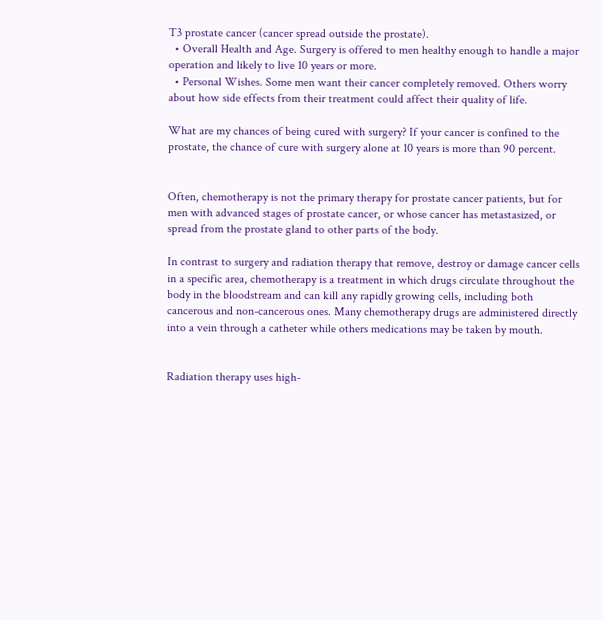T3 prostate cancer (cancer spread outside the prostate).
  • Overall Health and Age. Surgery is offered to men healthy enough to handle a major operation and likely to live 10 years or more.
  • Personal Wishes. Some men want their cancer completely removed. Others worry about how side effects from their treatment could affect their quality of life.

What are my chances of being cured with surgery? If your cancer is confined to the prostate, the chance of cure with surgery alone at 10 years is more than 90 percent.


Often, chemotherapy is not the primary therapy for prostate cancer patients, but for men with advanced stages of prostate cancer, or whose cancer has metastasized, or spread from the prostate gland to other parts of the body.

In contrast to surgery and radiation therapy that remove, destroy or damage cancer cells in a specific area, chemotherapy is a treatment in which drugs circulate throughout the body in the bloodstream and can kill any rapidly growing cells, including both cancerous and non-cancerous ones. Many chemotherapy drugs are administered directly into a vein through a catheter while others medications may be taken by mouth.


Radiation therapy uses high-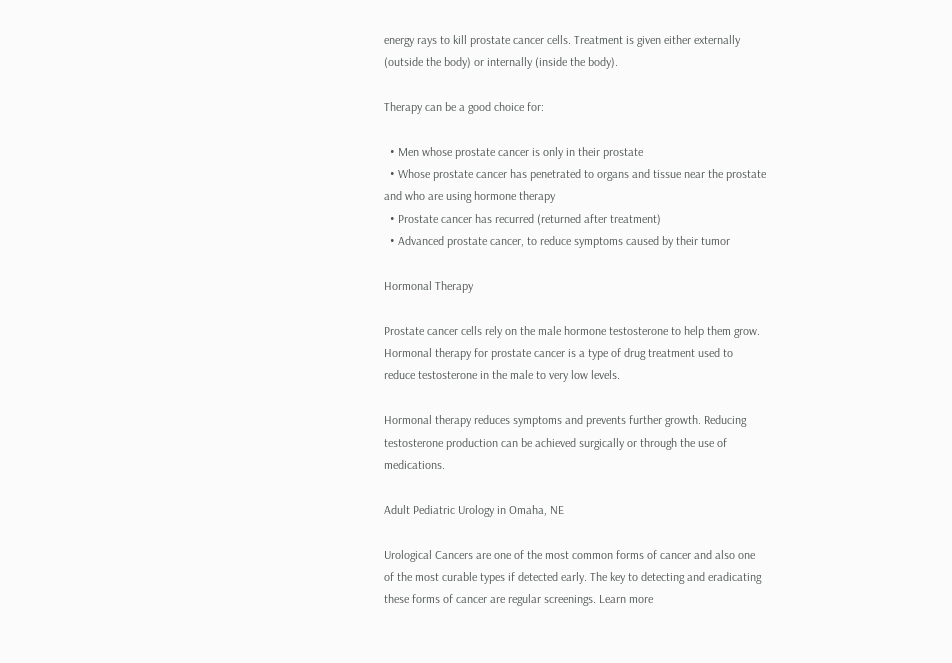energy rays to kill prostate cancer cells. Treatment is given either externally (outside the body) or internally (inside the body).

Therapy can be a good choice for:

  • Men whose prostate cancer is only in their prostate
  • Whose prostate cancer has penetrated to organs and tissue near the prostate and who are using hormone therapy
  • Prostate cancer has recurred (returned after treatment)
  • Advanced prostate cancer, to reduce symptoms caused by their tumor

Hormonal Therapy

Prostate cancer cells rely on the male hormone testosterone to help them grow. Hormonal therapy for prostate cancer is a type of drug treatment used to reduce testosterone in the male to very low levels.

Hormonal therapy reduces symptoms and prevents further growth. Reducing testosterone production can be achieved surgically or through the use of medications.

Adult Pediatric Urology in Omaha, NE

Urological Cancers are one of the most common forms of cancer and also one of the most curable types if detected early. The key to detecting and eradicating these forms of cancer are regular screenings. Learn more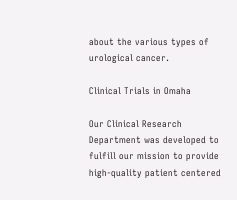about the various types of urological cancer.

Clinical Trials in Omaha

Our Clinical Research Department was developed to fulfill our mission to provide high-quality patient centered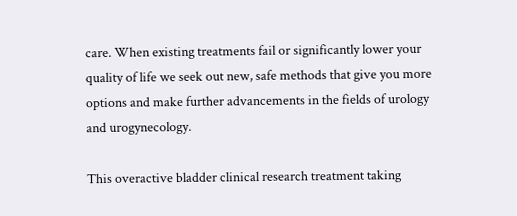care. When existing treatments fail or significantly lower your quality of life we seek out new, safe methods that give you more options and make further advancements in the fields of urology and urogynecology.

This overactive bladder clinical research treatment taking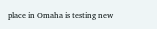place in Omaha is testing new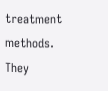treatment methods. They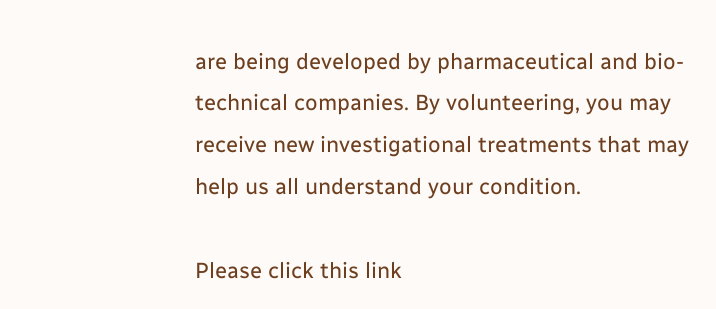are being developed by pharmaceutical and bio-technical companies. By volunteering, you may receive new investigational treatments that may help us all understand your condition.

Please click this link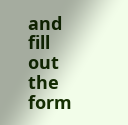and fill out the form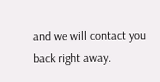and we will contact you back right away.